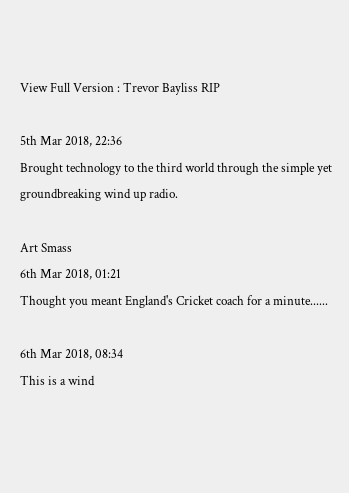View Full Version : Trevor Bayliss RIP

5th Mar 2018, 22:36
Brought technology to the third world through the simple yet groundbreaking wind up radio.

Art Smass
6th Mar 2018, 01:21
Thought you meant England's Cricket coach for a minute......

6th Mar 2018, 08:34
This is a wind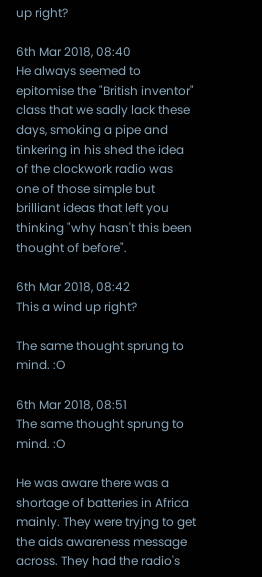up right?

6th Mar 2018, 08:40
He always seemed to epitomise the "British inventor" class that we sadly lack these days, smoking a pipe and tinkering in his shed the idea of the clockwork radio was one of those simple but brilliant ideas that left you thinking "why hasn't this been thought of before".

6th Mar 2018, 08:42
This a wind up right?

The same thought sprung to mind. :O

6th Mar 2018, 08:51
The same thought sprung to mind. :O

He was aware there was a shortage of batteries in Africa mainly. They were tryjng to get the aids awareness message across. They had the radio's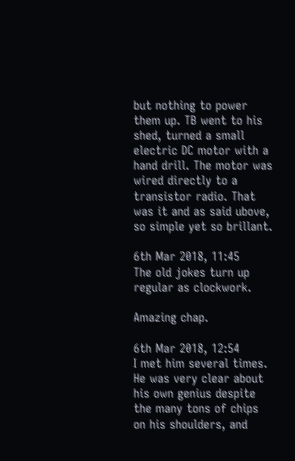but nothing to power them up. TB went to his shed, turned a small electric DC motor with a hand drill. The motor was wired directly to a transistor radio. That was it and as said ubove, so simple yet so brillant.

6th Mar 2018, 11:45
The old jokes turn up regular as clockwork.

Amazing chap.

6th Mar 2018, 12:54
I met him several times. He was very clear about his own genius despite the many tons of chips on his shoulders, and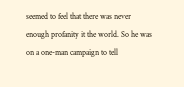seemed to feel that there was never enough profanity it the world. So he was on a one-man campaign to tell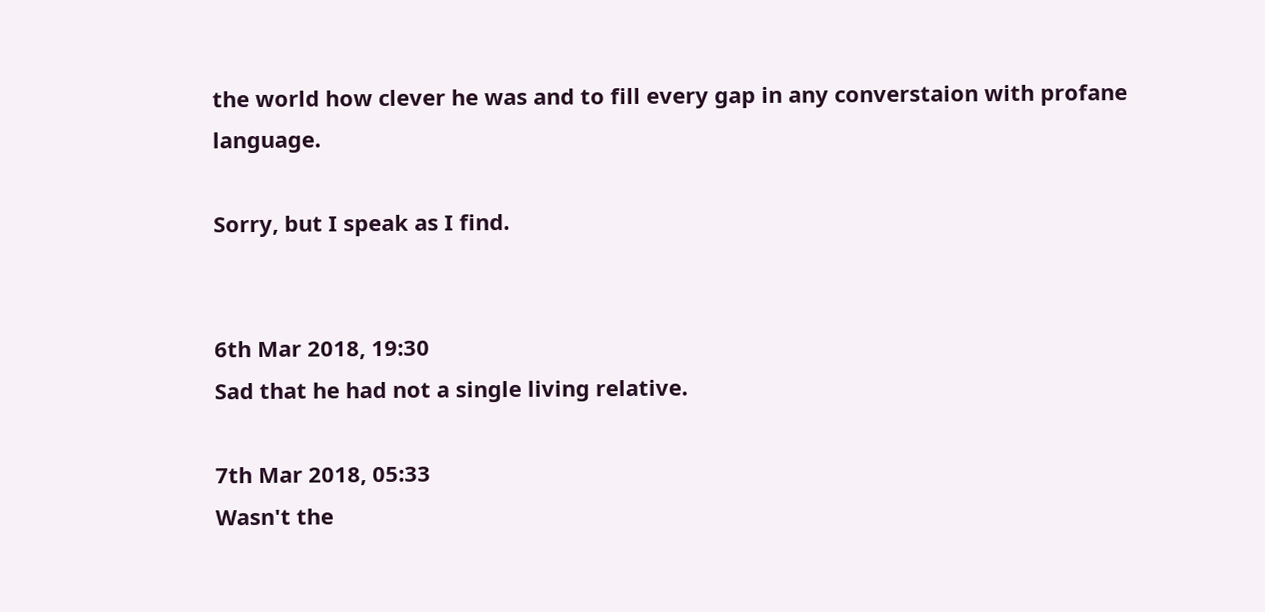the world how clever he was and to fill every gap in any converstaion with profane language.

Sorry, but I speak as I find.


6th Mar 2018, 19:30
Sad that he had not a single living relative.

7th Mar 2018, 05:33
Wasn't the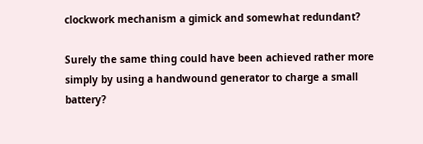clockwork mechanism a gimick and somewhat redundant?

Surely the same thing could have been achieved rather more simply by using a handwound generator to charge a small battery?